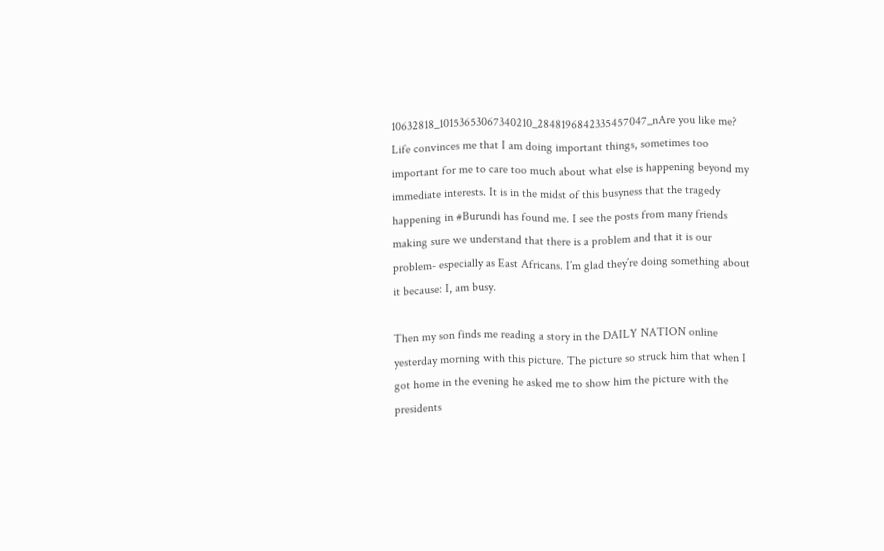10632818_10153653067340210_2848196842335457047_nAre you like me? Life convinces me that I am doing important things, sometimes too important for me to care too much about what else is happening beyond my immediate interests. It is in the midst of this busyness that the tragedy happening in #Burundi has found me. I see the posts from many friends making sure we understand that there is a problem and that it is our problem- especially as East Africans. I’m glad they’re doing something about it because: I, am busy.

Then my son finds me reading a story in the DAILY NATION online yesterday morning with this picture. The picture so struck him that when I got home in the evening he asked me to show him the picture with the presidents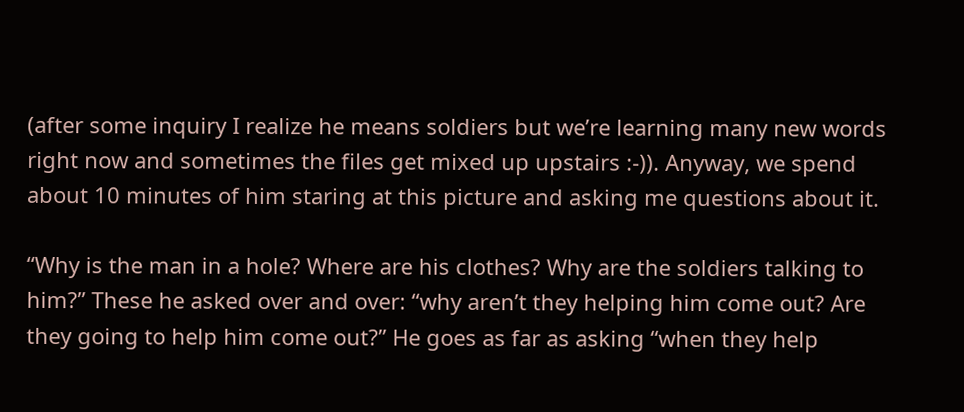(after some inquiry I realize he means soldiers but we’re learning many new words right now and sometimes the files get mixed up upstairs :-)). Anyway, we spend about 10 minutes of him staring at this picture and asking me questions about it.

“Why is the man in a hole? Where are his clothes? Why are the soldiers talking to him?” These he asked over and over: “why aren’t they helping him come out? Are they going to help him come out?” He goes as far as asking “when they help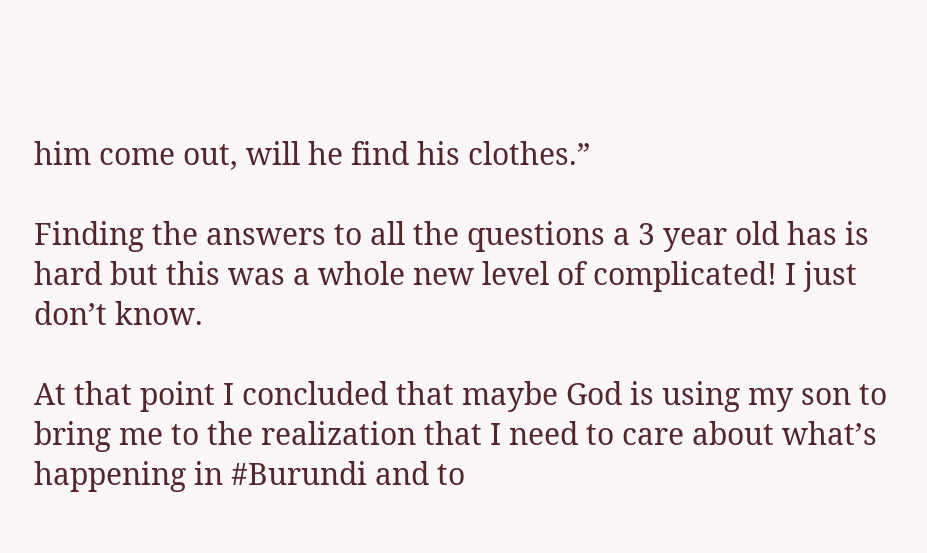him come out, will he find his clothes.”

Finding the answers to all the questions a 3 year old has is hard but this was a whole new level of complicated! I just don’t know.

At that point I concluded that maybe God is using my son to bring me to the realization that I need to care about what’s happening in #Burundi and to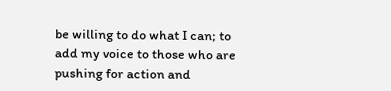be willing to do what I can; to add my voice to those who are pushing for action and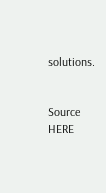solutions.


Source HERE